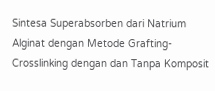Sintesa Superabsorben dari Natrium Alginat dengan Metode Grafting-Crosslinking dengan dan Tanpa Komposit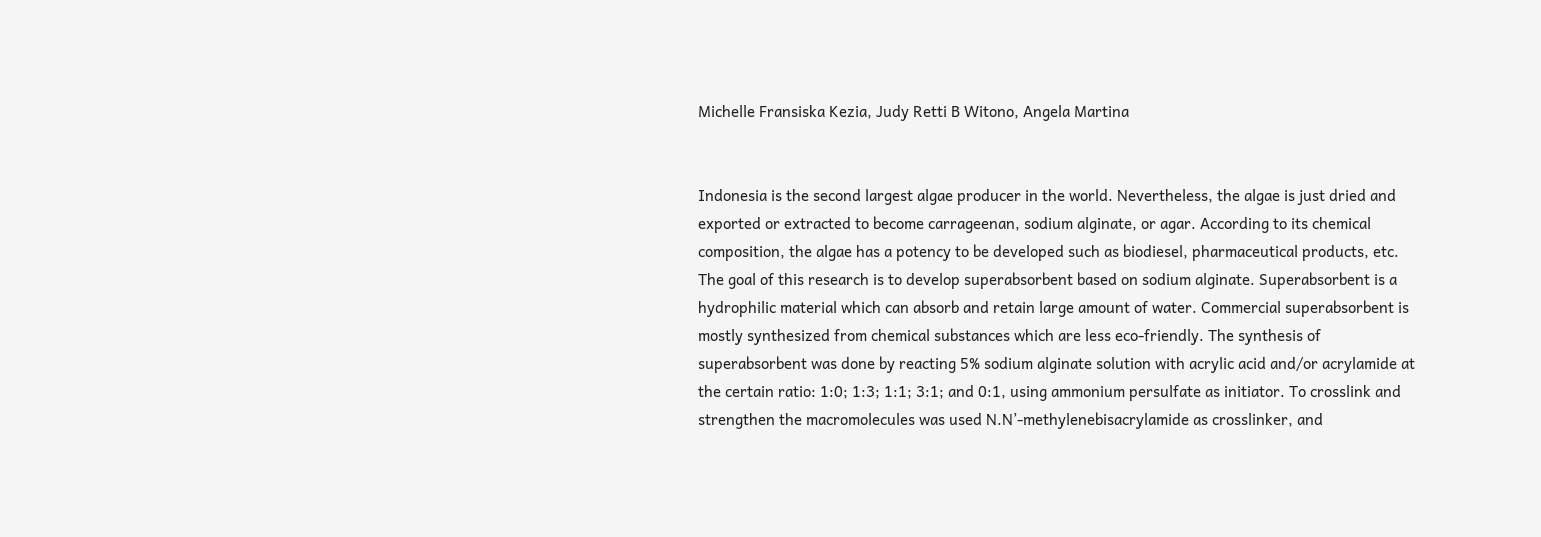Michelle Fransiska Kezia, Judy Retti B Witono, Angela Martina


Indonesia is the second largest algae producer in the world. Nevertheless, the algae is just dried and exported or extracted to become carrageenan, sodium alginate, or agar. According to its chemical composition, the algae has a potency to be developed such as biodiesel, pharmaceutical products, etc. The goal of this research is to develop superabsorbent based on sodium alginate. Superabsorbent is a hydrophilic material which can absorb and retain large amount of water. Commercial superabsorbent is mostly synthesized from chemical substances which are less eco-friendly. The synthesis of superabsorbent was done by reacting 5% sodium alginate solution with acrylic acid and/or acrylamide at the certain ratio: 1:0; 1:3; 1:1; 3:1; and 0:1, using ammonium persulfate as initiator. To crosslink and strengthen the macromolecules was used N.N’-methylenebisacrylamide as crosslinker, and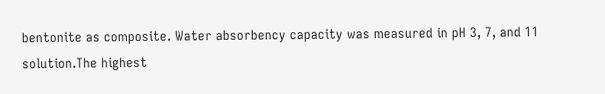bentonite as composite. Water absorbency capacity was measured in pH 3, 7, and 11 solution.The highest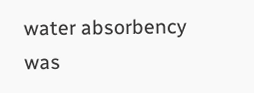water absorbency was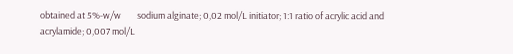obtained at 5%-w/w        sodium alginate; 0,02 mol/L initiator; 1:1 ratio of acrylic acid and acrylamide; 0,007 mol/L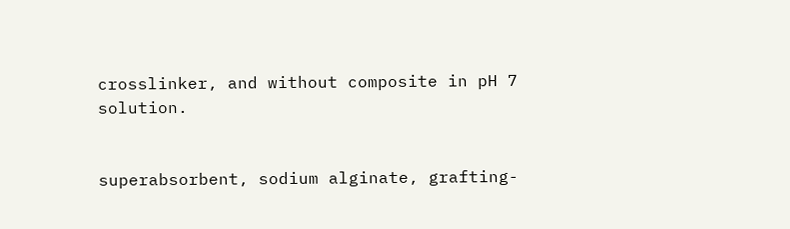crosslinker, and without composite in pH 7 solution.


superabsorbent, sodium alginate, grafting-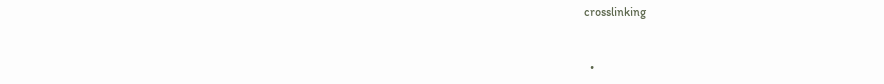crosslinking


  •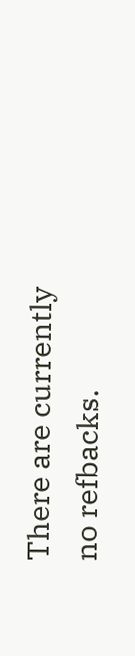There are currently no refbacks.